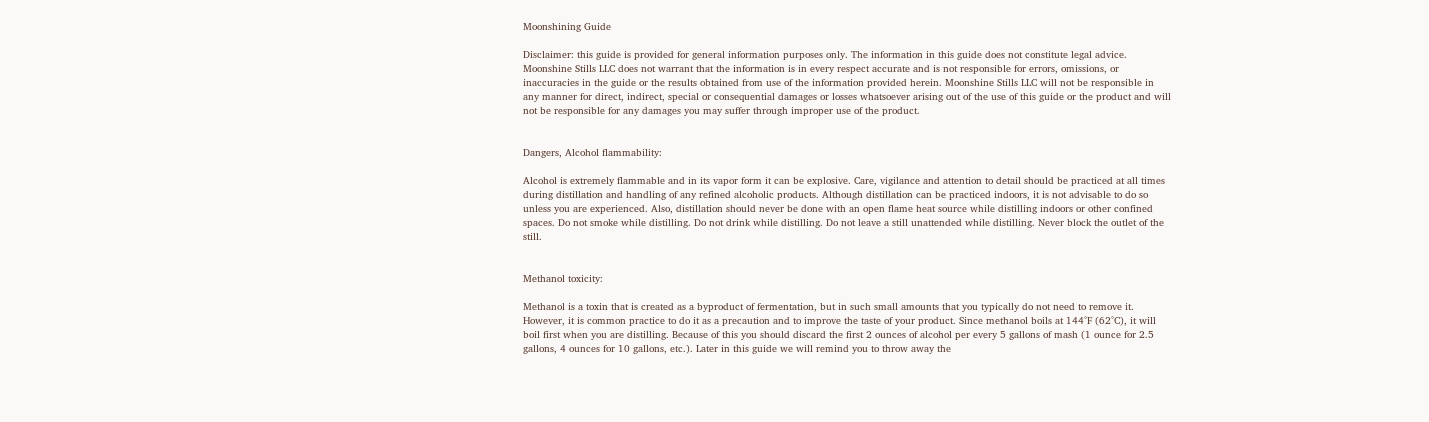Moonshining Guide

Disclaimer: this guide is provided for general information purposes only. The information in this guide does not constitute legal advice.  Moonshine Stills LLC does not warrant that the information is in every respect accurate and is not responsible for errors, omissions, or inaccuracies in the guide or the results obtained from use of the information provided herein. Moonshine Stills LLC will not be responsible in any manner for direct, indirect, special or consequential damages or losses whatsoever arising out of the use of this guide or the product and will not be responsible for any damages you may suffer through improper use of the product.


Dangers, Alcohol flammability:

Alcohol is extremely flammable and in its vapor form it can be explosive. Care, vigilance and attention to detail should be practiced at all times during distillation and handling of any refined alcoholic products. Although distillation can be practiced indoors, it is not advisable to do so unless you are experienced. Also, distillation should never be done with an open flame heat source while distilling indoors or other confined spaces. Do not smoke while distilling. Do not drink while distilling. Do not leave a still unattended while distilling. Never block the outlet of the still.


Methanol toxicity:

Methanol is a toxin that is created as a byproduct of fermentation, but in such small amounts that you typically do not need to remove it. However, it is common practice to do it as a precaution and to improve the taste of your product. Since methanol boils at 144°F (62°C), it will boil first when you are distilling. Because of this you should discard the first 2 ounces of alcohol per every 5 gallons of mash (1 ounce for 2.5 gallons, 4 ounces for 10 gallons, etc.). Later in this guide we will remind you to throw away the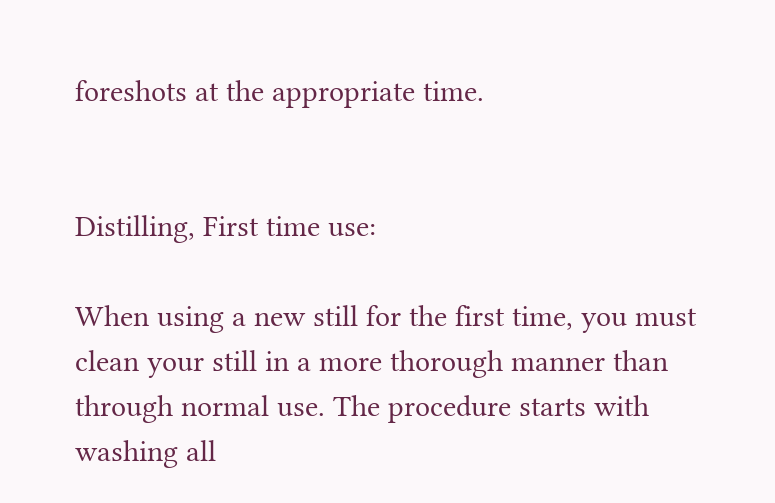foreshots at the appropriate time.


Distilling, First time use:

When using a new still for the first time, you must clean your still in a more thorough manner than through normal use. The procedure starts with washing all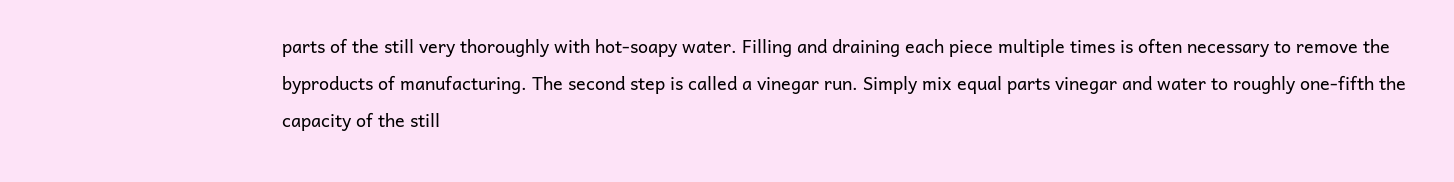parts of the still very thoroughly with hot-soapy water. Filling and draining each piece multiple times is often necessary to remove the byproducts of manufacturing. The second step is called a vinegar run. Simply mix equal parts vinegar and water to roughly one-fifth the capacity of the still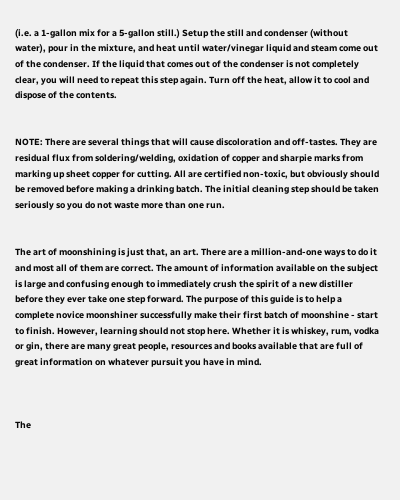(i.e. a 1-gallon mix for a 5-gallon still.) Setup the still and condenser (without water), pour in the mixture, and heat until water/vinegar liquid and steam come out of the condenser. If the liquid that comes out of the condenser is not completely clear, you will need to repeat this step again. Turn off the heat, allow it to cool and dispose of the contents.


NOTE: There are several things that will cause discoloration and off-tastes. They are residual flux from soldering/welding, oxidation of copper and sharpie marks from marking up sheet copper for cutting. All are certified non-toxic, but obviously should be removed before making a drinking batch. The initial cleaning step should be taken seriously so you do not waste more than one run.


The art of moonshining is just that, an art. There are a million-and-one ways to do it and most all of them are correct. The amount of information available on the subject is large and confusing enough to immediately crush the spirit of a new distiller before they ever take one step forward. The purpose of this guide is to help a complete novice moonshiner successfully make their first batch of moonshine - start to finish. However, learning should not stop here. Whether it is whiskey, rum, vodka or gin, there are many great people, resources and books available that are full of great information on whatever pursuit you have in mind.



The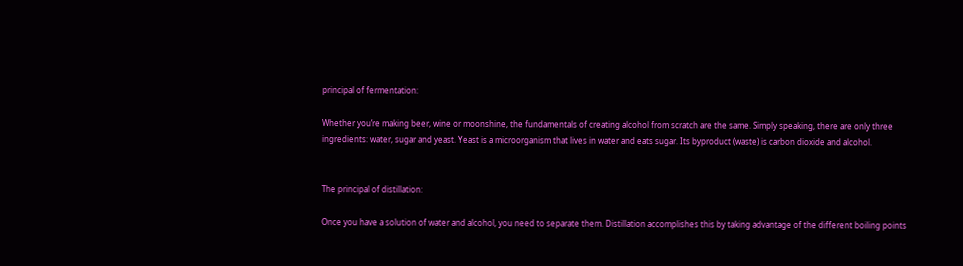principal of fermentation:

Whether you’re making beer, wine or moonshine, the fundamentals of creating alcohol from scratch are the same. Simply speaking, there are only three ingredients: water, sugar and yeast. Yeast is a microorganism that lives in water and eats sugar. Its byproduct (waste) is carbon dioxide and alcohol.


The principal of distillation:

Once you have a solution of water and alcohol, you need to separate them. Distillation accomplishes this by taking advantage of the different boiling points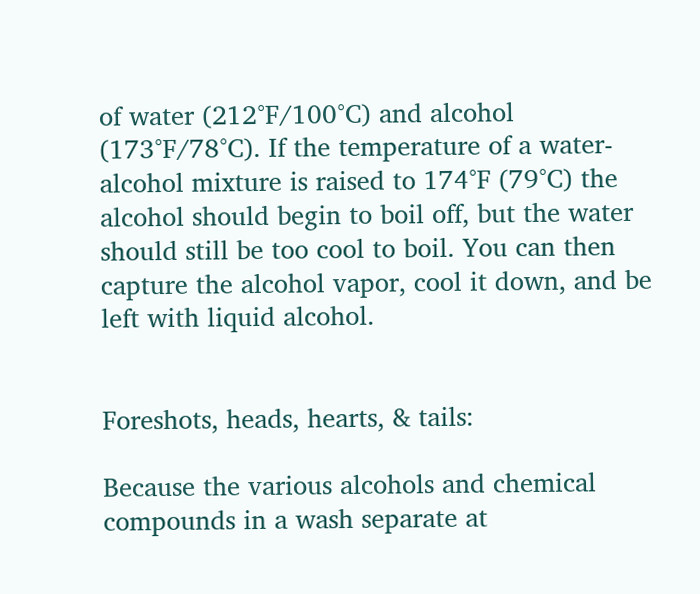of water (212°F/100°C) and alcohol (173°F/78°C). If the temperature of a water-alcohol mixture is raised to 174°F (79°C) the alcohol should begin to boil off, but the water should still be too cool to boil. You can then capture the alcohol vapor, cool it down, and be left with liquid alcohol.


Foreshots, heads, hearts, & tails:

Because the various alcohols and chemical compounds in a wash separate at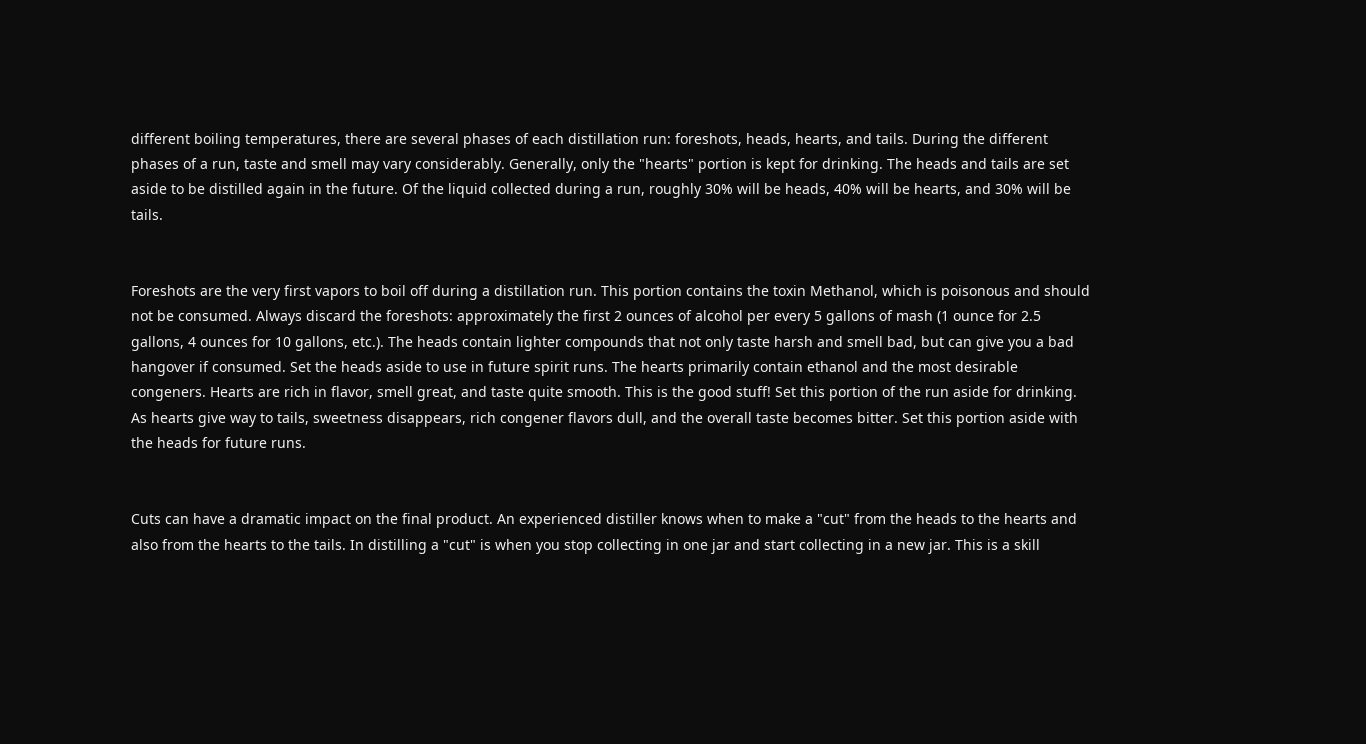different boiling temperatures, there are several phases of each distillation run: foreshots, heads, hearts, and tails. During the different phases of a run, taste and smell may vary considerably. Generally, only the "hearts" portion is kept for drinking. The heads and tails are set aside to be distilled again in the future. Of the liquid collected during a run, roughly 30% will be heads, 40% will be hearts, and 30% will be tails.


Foreshots are the very first vapors to boil off during a distillation run. This portion contains the toxin Methanol, which is poisonous and should not be consumed. Always discard the foreshots: approximately the first 2 ounces of alcohol per every 5 gallons of mash (1 ounce for 2.5 gallons, 4 ounces for 10 gallons, etc.). The heads contain lighter compounds that not only taste harsh and smell bad, but can give you a bad hangover if consumed. Set the heads aside to use in future spirit runs. The hearts primarily contain ethanol and the most desirable congeners. Hearts are rich in flavor, smell great, and taste quite smooth. This is the good stuff! Set this portion of the run aside for drinking. As hearts give way to tails, sweetness disappears, rich congener flavors dull, and the overall taste becomes bitter. Set this portion aside with the heads for future runs.


Cuts can have a dramatic impact on the final product. An experienced distiller knows when to make a "cut" from the heads to the hearts and also from the hearts to the tails. In distilling a "cut" is when you stop collecting in one jar and start collecting in a new jar. This is a skill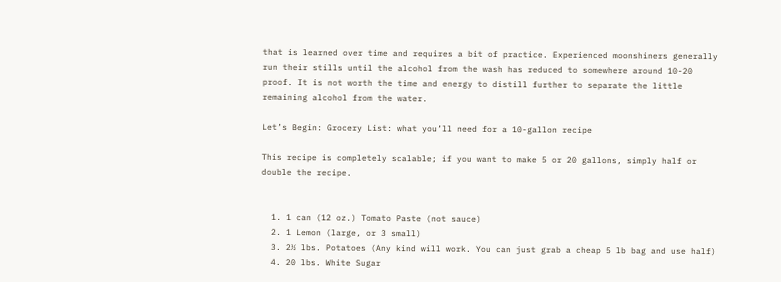that is learned over time and requires a bit of practice. Experienced moonshiners generally run their stills until the alcohol from the wash has reduced to somewhere around 10-20 proof. It is not worth the time and energy to distill further to separate the little remaining alcohol from the water.

Let’s Begin: Grocery List: what you’ll need for a 10-gallon recipe

This recipe is completely scalable; if you want to make 5 or 20 gallons, simply half or double the recipe.


  1. 1 can (12 oz.) Tomato Paste (not sauce)
  2. 1 Lemon (large, or 3 small)
  3. 2½ lbs. Potatoes (Any kind will work. You can just grab a cheap 5 lb bag and use half)
  4. 20 lbs. White Sugar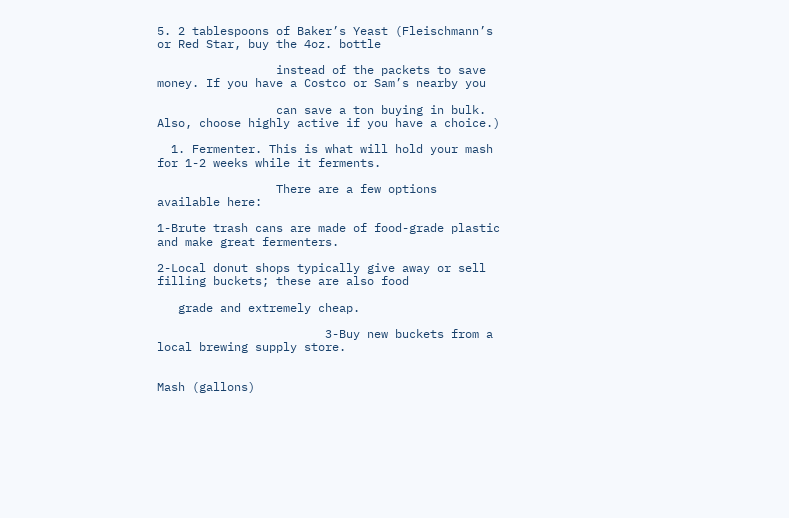5. 2 tablespoons of Baker’s Yeast (Fleischmann’s or Red Star, buy the 4oz. bottle

                 instead of the packets to save money. If you have a Costco or Sam’s nearby you

                 can save a ton buying in bulk. Also, choose highly active if you have a choice.)

  1. Fermenter. This is what will hold your mash for 1-2 weeks while it ferments.

                 There are a few options available here:

1-Brute trash cans are made of food-grade plastic and make great fermenters.

2-Local donut shops typically give away or sell filling buckets; these are also food

   grade and extremely cheap.

                        3-Buy new buckets from a local brewing supply store.


Mash (gallons)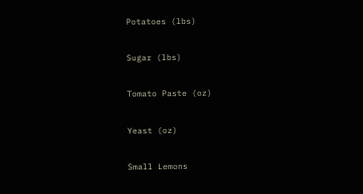Potatoes (lbs)

Sugar (lbs)

Tomato Paste (oz)

Yeast (oz)

Small Lemons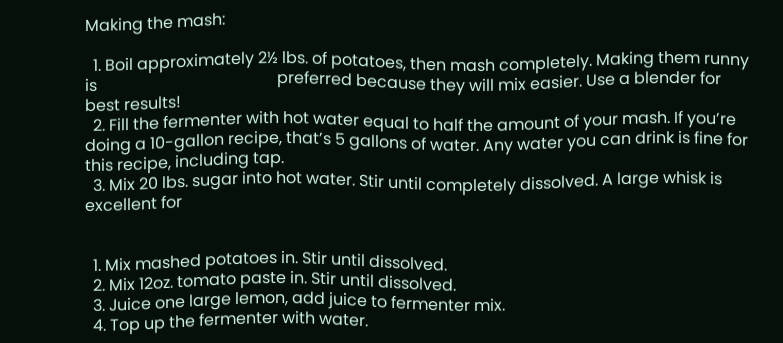Making the mash:

  1. Boil approximately 2½ lbs. of potatoes, then mash completely. Making them runny is                                             preferred because they will mix easier. Use a blender for best results!
  2. Fill the fermenter with hot water equal to half the amount of your mash. If you’re doing a 10-gallon recipe, that’s 5 gallons of water. Any water you can drink is fine for this recipe, including tap.
  3. Mix 20 lbs. sugar into hot water. Stir until completely dissolved. A large whisk is excellent for


  1. Mix mashed potatoes in. Stir until dissolved.
  2. Mix 12oz. tomato paste in. Stir until dissolved.
  3. Juice one large lemon, add juice to fermenter mix.
  4. Top up the fermenter with water.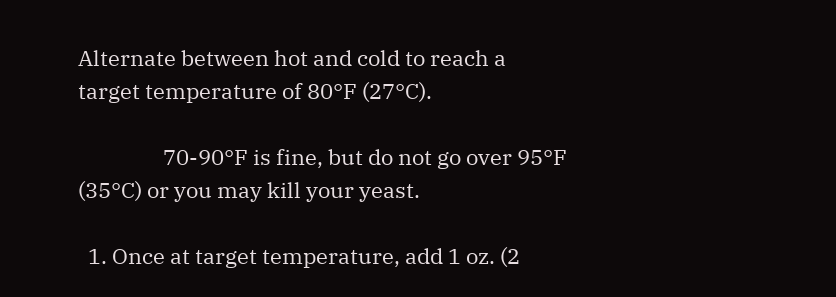Alternate between hot and cold to reach a target temperature of 80°F (27°C).

                 70-90°F is fine, but do not go over 95°F (35°C) or you may kill your yeast.

  1. Once at target temperature, add 1 oz. (2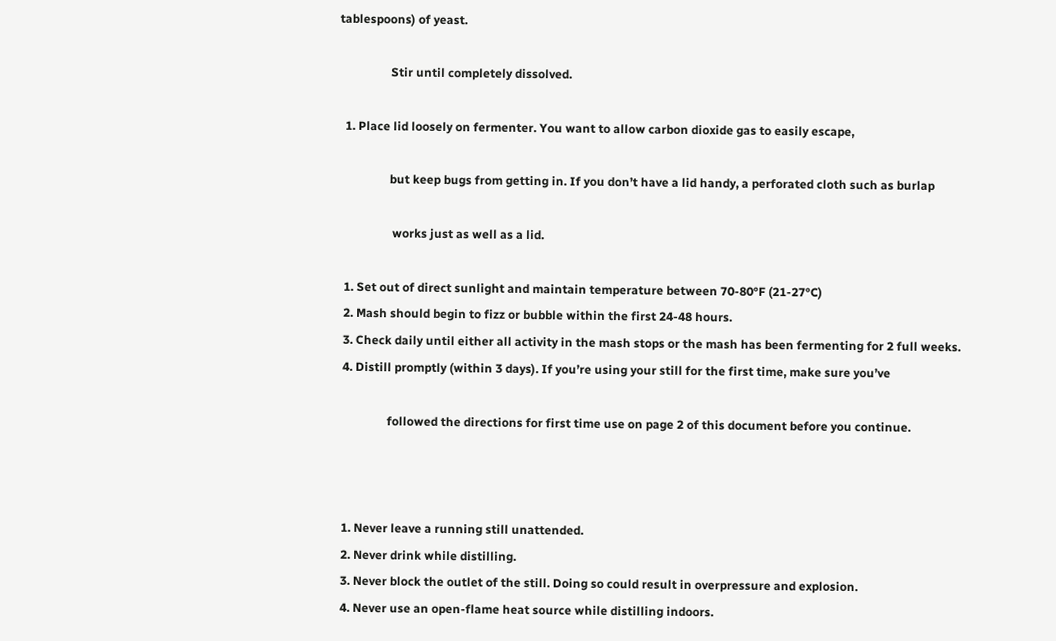tablespoons) of yeast.

                 Stir until completely dissolved.

  1. Place lid loosely on fermenter. You want to allow carbon dioxide gas to easily escape,

                 but keep bugs from getting in. If you don’t have a lid handy, a perforated cloth such as burlap

                  works just as well as a lid.

  1. Set out of direct sunlight and maintain temperature between 70-80°F (21-27°C)
  2. Mash should begin to fizz or bubble within the first 24-48 hours.
  3. Check daily until either all activity in the mash stops or the mash has been fermenting for 2 full weeks.
  4. Distill promptly (within 3 days). If you’re using your still for the first time, make sure you’ve

                 followed the directions for first time use on page 2 of this document before you continue.



  1. Never leave a running still unattended.
  2. Never drink while distilling.
  3. Never block the outlet of the still. Doing so could result in overpressure and explosion.
  4. Never use an open-flame heat source while distilling indoors.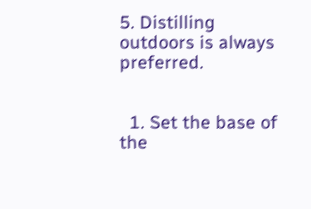5. Distilling outdoors is always preferred.


  1. Set the base of the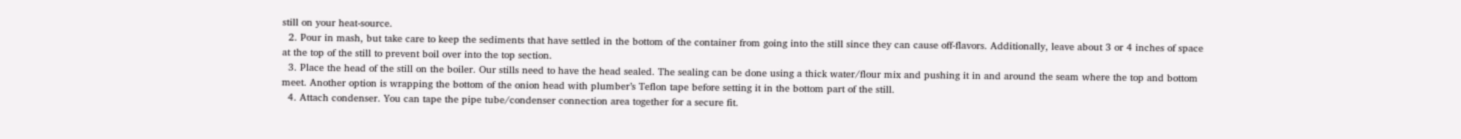still on your heat-source.
  2. Pour in mash, but take care to keep the sediments that have settled in the bottom of the container from going into the still since they can cause off-flavors. Additionally, leave about 3 or 4 inches of space at the top of the still to prevent boil over into the top section.
  3. Place the head of the still on the boiler. Our stills need to have the head sealed. The sealing can be done using a thick water/flour mix and pushing it in and around the seam where the top and bottom meet. Another option is wrapping the bottom of the onion head with plumber’s Teflon tape before setting it in the bottom part of the still.
  4. Attach condenser. You can tape the pipe tube/condenser connection area together for a secure fit.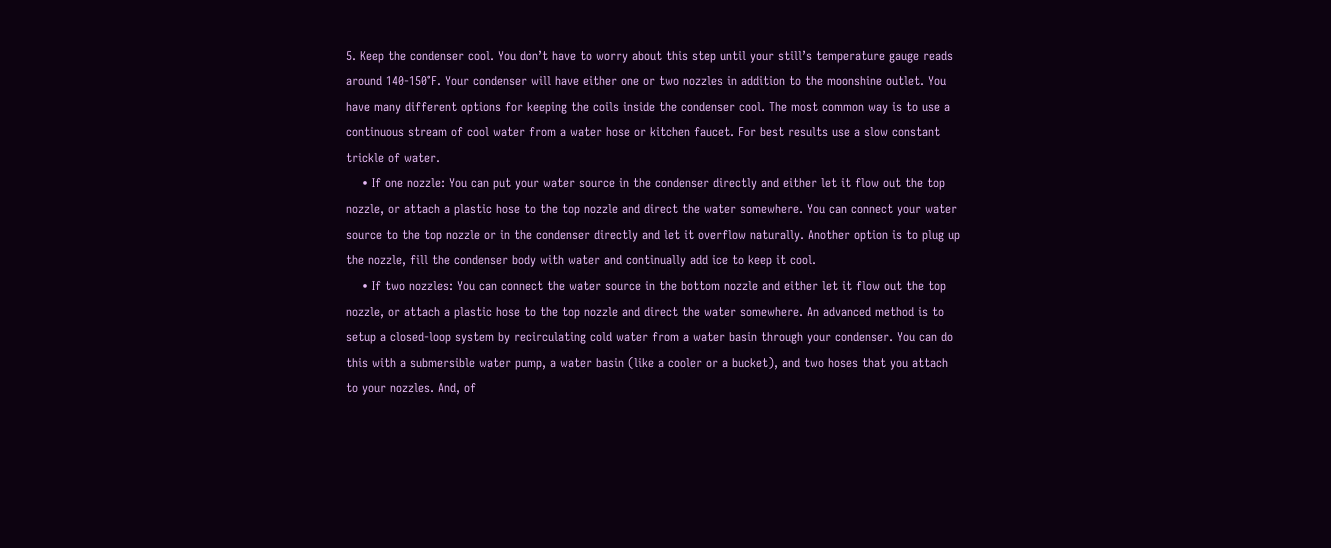5. Keep the condenser cool. You don’t have to worry about this step until your still’s temperature gauge reads around 140-150°F. Your condenser will have either one or two nozzles in addition to the moonshine outlet. You have many different options for keeping the coils inside the condenser cool. The most common way is to use a continuous stream of cool water from a water hose or kitchen faucet. For best results use a slow constant trickle of water.
    • If one nozzle: You can put your water source in the condenser directly and either let it flow out the top nozzle, or attach a plastic hose to the top nozzle and direct the water somewhere. You can connect your water source to the top nozzle or in the condenser directly and let it overflow naturally. Another option is to plug up the nozzle, fill the condenser body with water and continually add ice to keep it cool.
    • If two nozzles: You can connect the water source in the bottom nozzle and either let it flow out the top nozzle, or attach a plastic hose to the top nozzle and direct the water somewhere. An advanced method is to setup a closed-loop system by recirculating cold water from a water basin through your condenser. You can do this with a submersible water pump, a water basin (like a cooler or a bucket), and two hoses that you attach to your nozzles. And, of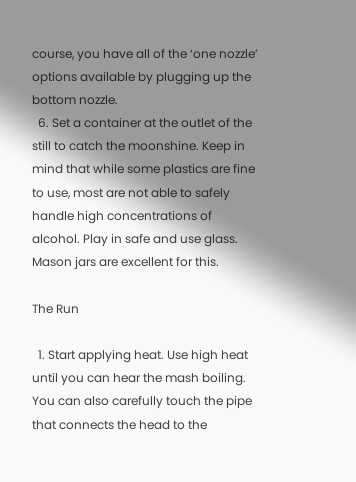course, you have all of the ‘one nozzle’ options available by plugging up the bottom nozzle.
  6. Set a container at the outlet of the still to catch the moonshine. Keep in mind that while some plastics are fine to use, most are not able to safely handle high concentrations of alcohol. Play in safe and use glass. Mason jars are excellent for this.

The Run

  1. Start applying heat. Use high heat until you can hear the mash boiling. You can also carefully touch the pipe that connects the head to the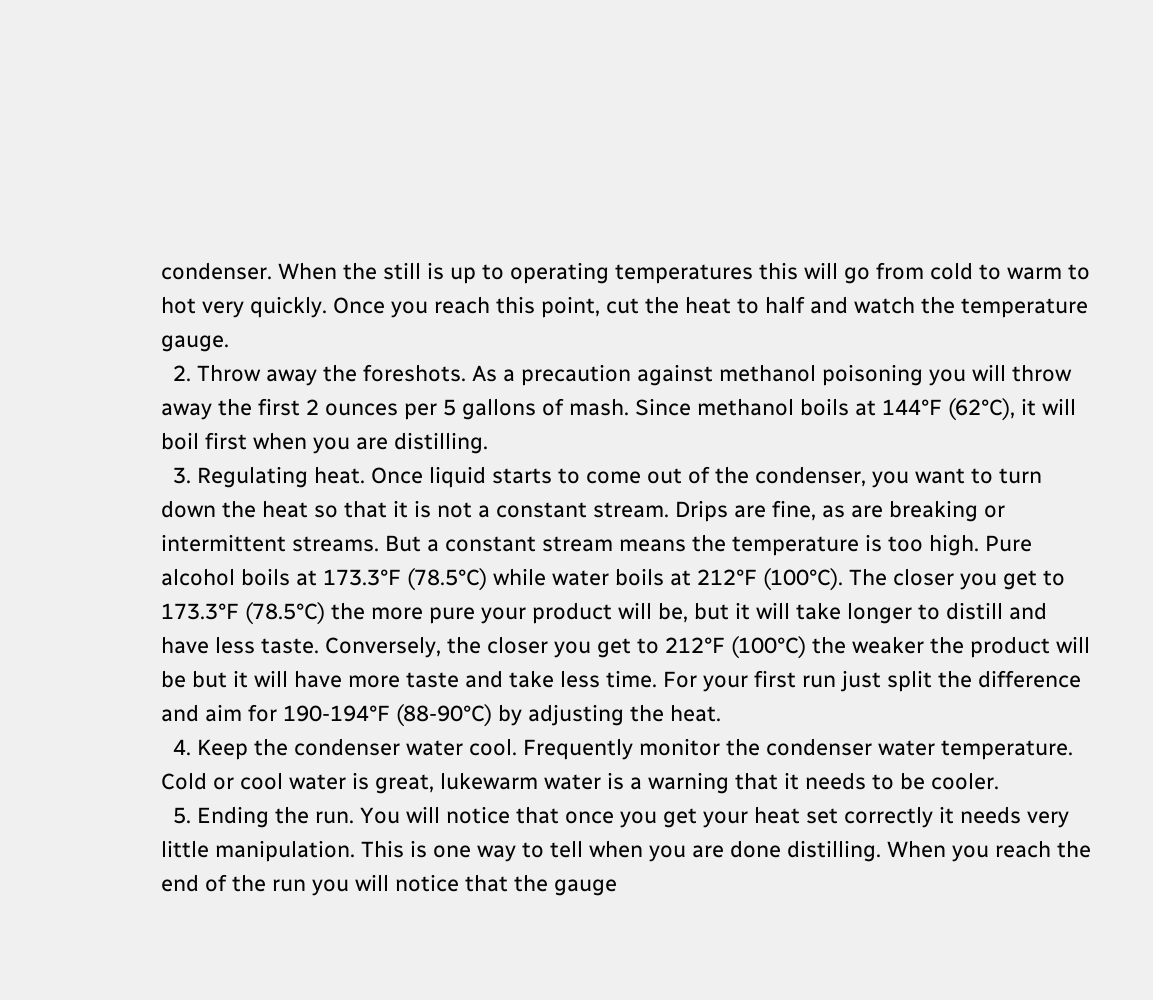condenser. When the still is up to operating temperatures this will go from cold to warm to hot very quickly. Once you reach this point, cut the heat to half and watch the temperature gauge.
  2. Throw away the foreshots. As a precaution against methanol poisoning you will throw away the first 2 ounces per 5 gallons of mash. Since methanol boils at 144°F (62°C), it will boil first when you are distilling.
  3. Regulating heat. Once liquid starts to come out of the condenser, you want to turn down the heat so that it is not a constant stream. Drips are fine, as are breaking or intermittent streams. But a constant stream means the temperature is too high. Pure alcohol boils at 173.3°F (78.5°C) while water boils at 212°F (100°C). The closer you get to 173.3°F (78.5°C) the more pure your product will be, but it will take longer to distill and have less taste. Conversely, the closer you get to 212°F (100°C) the weaker the product will be but it will have more taste and take less time. For your first run just split the difference and aim for 190-194°F (88-90°C) by adjusting the heat.
  4. Keep the condenser water cool. Frequently monitor the condenser water temperature. Cold or cool water is great, lukewarm water is a warning that it needs to be cooler.
  5. Ending the run. You will notice that once you get your heat set correctly it needs very little manipulation. This is one way to tell when you are done distilling. When you reach the end of the run you will notice that the gauge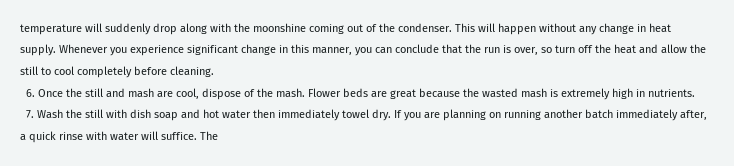temperature will suddenly drop along with the moonshine coming out of the condenser. This will happen without any change in heat supply. Whenever you experience significant change in this manner, you can conclude that the run is over, so turn off the heat and allow the still to cool completely before cleaning.
  6. Once the still and mash are cool, dispose of the mash. Flower beds are great because the wasted mash is extremely high in nutrients.
  7. Wash the still with dish soap and hot water then immediately towel dry. If you are planning on running another batch immediately after, a quick rinse with water will suffice. The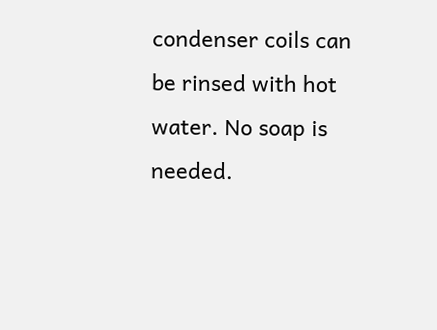condenser coils can be rinsed with hot water. No soap is needed.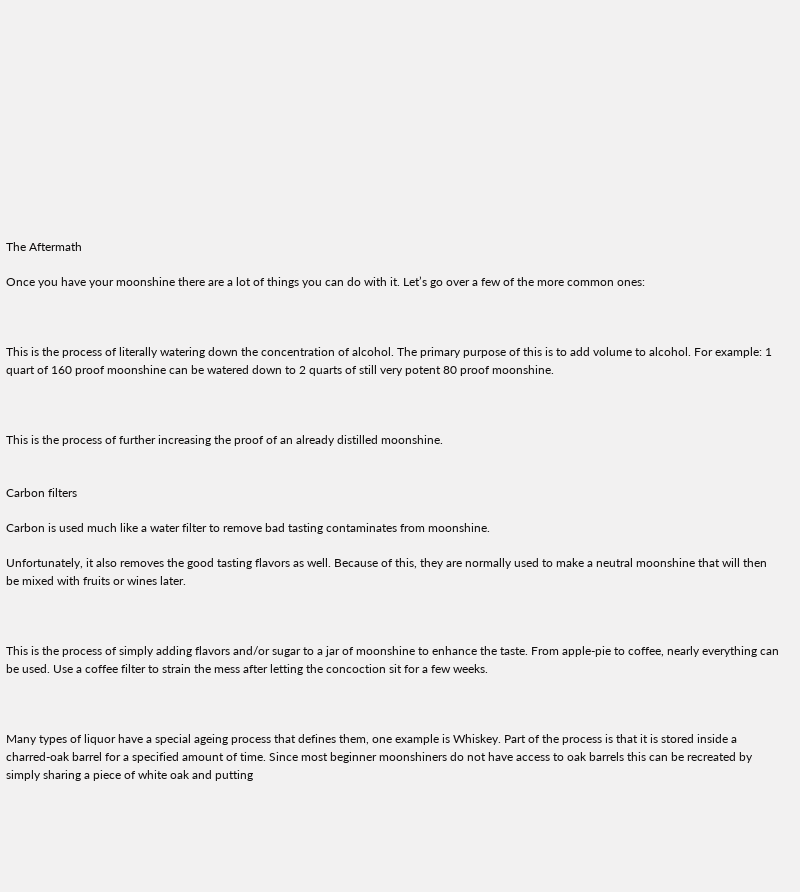The Aftermath

Once you have your moonshine there are a lot of things you can do with it. Let’s go over a few of the more common ones:



This is the process of literally watering down the concentration of alcohol. The primary purpose of this is to add volume to alcohol. For example: 1 quart of 160 proof moonshine can be watered down to 2 quarts of still very potent 80 proof moonshine.



This is the process of further increasing the proof of an already distilled moonshine.


Carbon filters

Carbon is used much like a water filter to remove bad tasting contaminates from moonshine.

Unfortunately, it also removes the good tasting flavors as well. Because of this, they are normally used to make a neutral moonshine that will then be mixed with fruits or wines later.



This is the process of simply adding flavors and/or sugar to a jar of moonshine to enhance the taste. From apple-pie to coffee, nearly everything can be used. Use a coffee filter to strain the mess after letting the concoction sit for a few weeks.



Many types of liquor have a special ageing process that defines them, one example is Whiskey. Part of the process is that it is stored inside a charred-oak barrel for a specified amount of time. Since most beginner moonshiners do not have access to oak barrels this can be recreated by simply sharing a piece of white oak and putting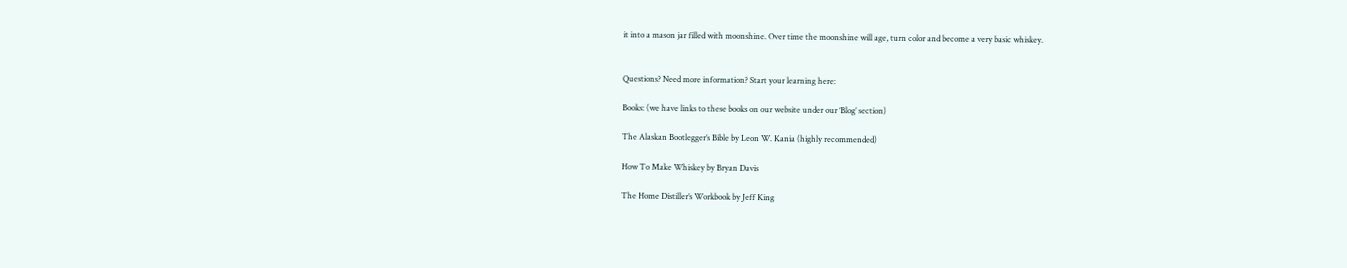it into a mason jar filled with moonshine. Over time the moonshine will age, turn color and become a very basic whiskey.


Questions? Need more information? Start your learning here:

Books: (we have links to these books on our website under our ‘Blog’ section)

The Alaskan Bootlegger’s Bible by Leon W. Kania (highly recommended)

How To Make Whiskey by Bryan Davis

The Home Distiller’s Workbook by Jeff King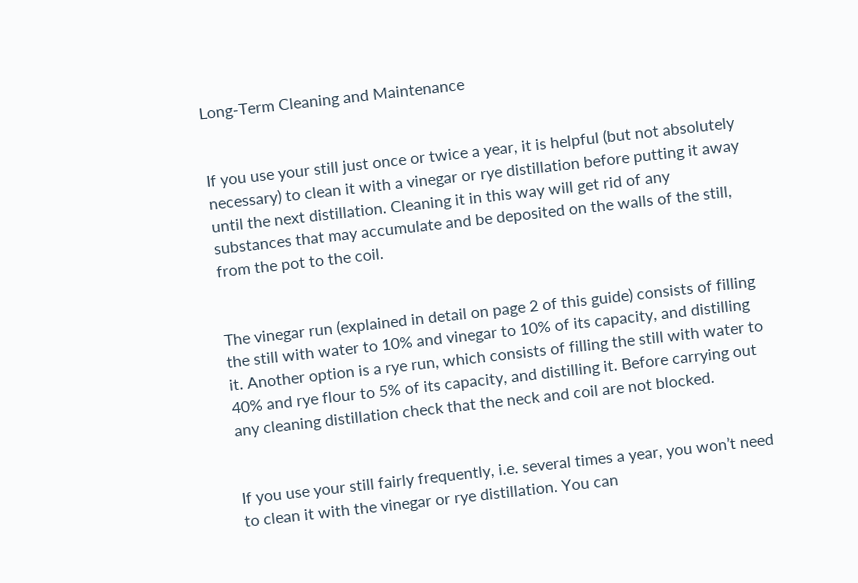Long-Term Cleaning and Maintenance


If you use your still just once or twice a year, it is helpful (but not absolutely necessary) to clean it with a vinegar or rye distillation before putting it away until the next distillation. Cleaning it in this way will get rid of any substances that may accumulate and be deposited on the walls of the still, from the pot to the coil.


The vinegar run (explained in detail on page 2 of this guide) consists of filling the still with water to 10% and vinegar to 10% of its capacity, and distilling it. Another option is a rye run, which consists of filling the still with water to 40% and rye flour to 5% of its capacity, and distilling it. Before carrying out any cleaning distillation check that the neck and coil are not blocked.


If you use your still fairly frequently, i.e. several times a year, you won’t need to clean it with the vinegar or rye distillation. You can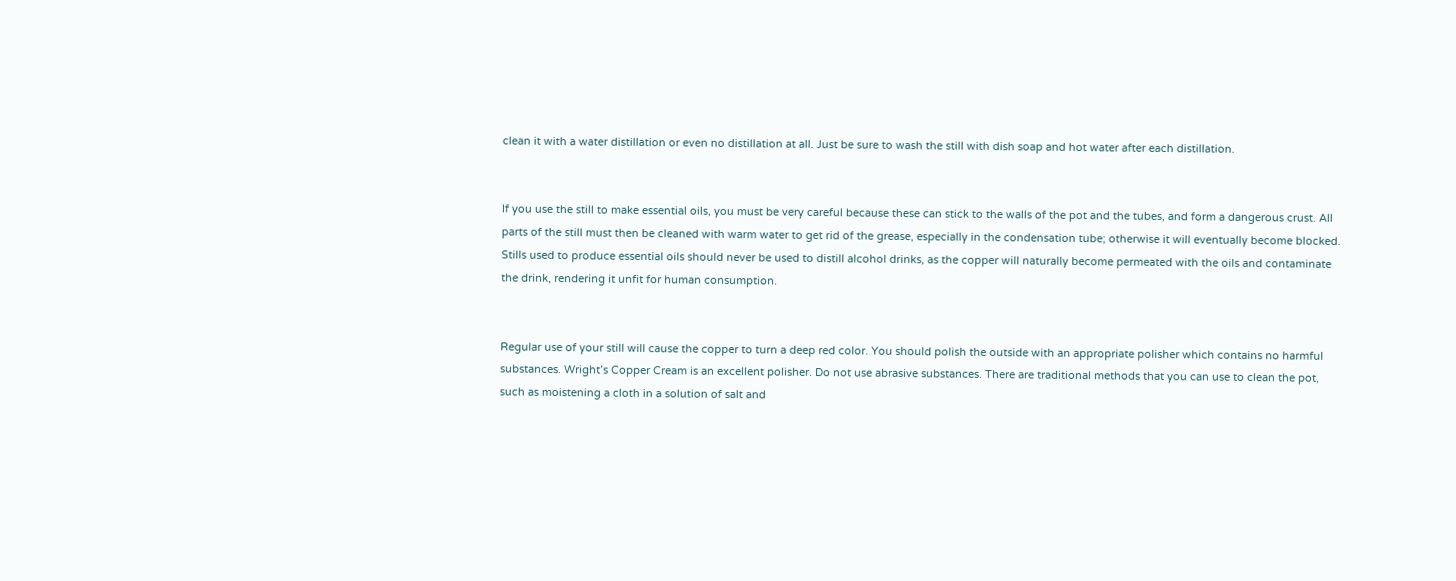clean it with a water distillation or even no distillation at all. Just be sure to wash the still with dish soap and hot water after each distillation.


If you use the still to make essential oils, you must be very careful because these can stick to the walls of the pot and the tubes, and form a dangerous crust. All parts of the still must then be cleaned with warm water to get rid of the grease, especially in the condensation tube; otherwise it will eventually become blocked. Stills used to produce essential oils should never be used to distill alcohol drinks, as the copper will naturally become permeated with the oils and contaminate the drink, rendering it unfit for human consumption.


Regular use of your still will cause the copper to turn a deep red color. You should polish the outside with an appropriate polisher which contains no harmful substances. Wright’s Copper Cream is an excellent polisher. Do not use abrasive substances. There are traditional methods that you can use to clean the pot, such as moistening a cloth in a solution of salt and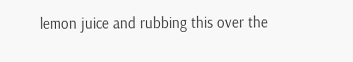lemon juice and rubbing this over the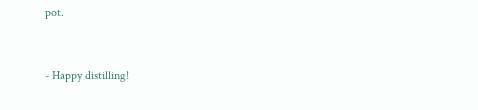pot.


- Happy distilling!